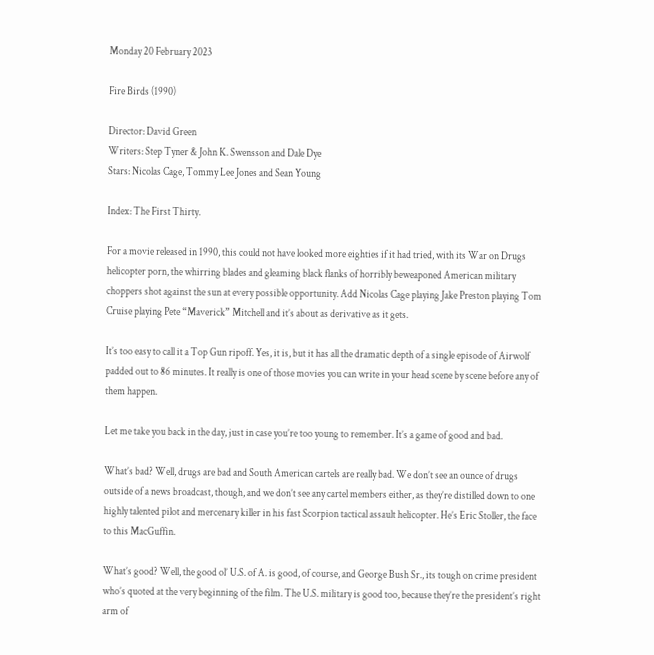Monday 20 February 2023

Fire Birds (1990)

Director: David Green
Writers: Step Tyner & John K. Swensson and Dale Dye
Stars: Nicolas Cage, Tommy Lee Jones and Sean Young

Index: The First Thirty.

For a movie released in 1990, this could not have looked more eighties if it had tried, with its War on Drugs helicopter porn, the whirring blades and gleaming black flanks of horribly beweaponed American military choppers shot against the sun at every possible opportunity. Add Nicolas Cage playing Jake Preston playing Tom Cruise playing Pete “Maverick” Mitchell and it’s about as derivative as it gets.

It’s too easy to call it a Top Gun ripoff. Yes, it is, but it has all the dramatic depth of a single episode of Airwolf padded out to 86 minutes. It really is one of those movies you can write in your head scene by scene before any of them happen.

Let me take you back in the day, just in case you’re too young to remember. It’s a game of good and bad.

What’s bad? Well, drugs are bad and South American cartels are really bad. We don’t see an ounce of drugs outside of a news broadcast, though, and we don’t see any cartel members either, as they’re distilled down to one highly talented pilot and mercenary killer in his fast Scorpion tactical assault helicopter. He’s Eric Stoller, the face to this MacGuffin.

What’s good? Well, the good ol’ U.S. of A. is good, of course, and George Bush Sr., its tough on crime president who’s quoted at the very beginning of the film. The U.S. military is good too, because they’re the president’s right arm of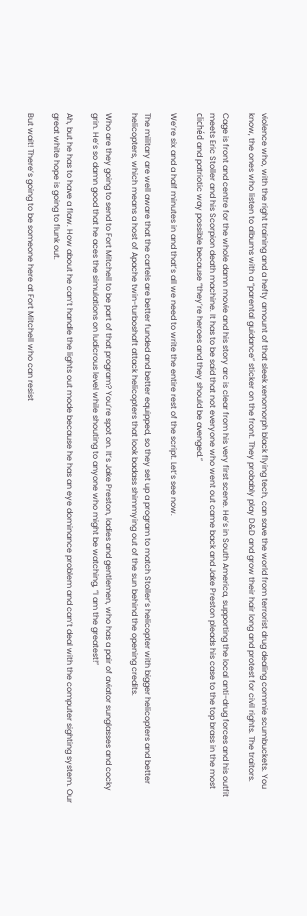violence who, with the right training and a hefty amount of that sleek xenomorph black flying tech, can save the world from terrorist drug dealing commie scumbuckets. You know, the ones who listen to albums with a “parental guidance” sticker on the front. They probably play D&D and grow their hair long and protest for civil rights. The traitors.

Cage is front and centre for the whole damn movie and his story arc is clear from his very first scene. He’s in South America, supporting the local anti-drug forces and his outfit meets Eric Stoller and his Scorpion death machine. It has to be said that not everyone who went out came back and Jake Preston pleads his case to the top brass in the most clichéd and patriotic way possible because “they’re heroes and they should be avenged.”

We’re six and a half minutes in and that’s all we need to write the entire rest of the script. Let’s see now.

The military are well aware that the cartels are better funded and better equipped, so they set up a program to match Stoller’s helicopter with bigger helicopters and better helicopters, which means a host of Apache twin-turboshaft attack helicopters that look badass shimmying out of the sun behind the opening credits.

Who are they going to send to Fort Mitchell to be part of that program? You’re spot on. It’s Jake Preston, ladies and gentlemen, who has a pair of aviator sunglasses and cocky grin. He’s so damn good that he aces the simulations on ludicrous level while shouting to anyone who might be watching, “I am the greatest!”

Ah, but he has to have a flaw. How about he can’t handle the lights out mode because he has an eye dominance problem and can’t deal with the computer sighting system. Our great white hope is going to flunk out.

But wait! There’s going to be someone here at Fort Mitchell who can resist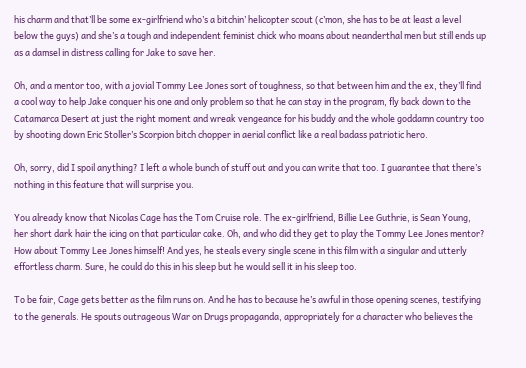his charm and that’ll be some ex-girlfriend who’s a bitchin’ helicopter scout (c’mon, she has to be at least a level below the guys) and she’s a tough and independent feminist chick who moans about neanderthal men but still ends up as a damsel in distress calling for Jake to save her.

Oh, and a mentor too, with a jovial Tommy Lee Jones sort of toughness, so that between him and the ex, they’ll find a cool way to help Jake conquer his one and only problem so that he can stay in the program, fly back down to the Catamarca Desert at just the right moment and wreak vengeance for his buddy and the whole goddamn country too by shooting down Eric Stoller’s Scorpion bitch chopper in aerial conflict like a real badass patriotic hero.

Oh, sorry, did I spoil anything? I left a whole bunch of stuff out and you can write that too. I guarantee that there’s nothing in this feature that will surprise you.

You already know that Nicolas Cage has the Tom Cruise role. The ex-girlfriend, Billie Lee Guthrie, is Sean Young, her short dark hair the icing on that particular cake. Oh, and who did they get to play the Tommy Lee Jones mentor? How about Tommy Lee Jones himself! And yes, he steals every single scene in this film with a singular and utterly effortless charm. Sure, he could do this in his sleep but he would sell it in his sleep too.

To be fair, Cage gets better as the film runs on. And he has to because he’s awful in those opening scenes, testifying to the generals. He spouts outrageous War on Drugs propaganda, appropriately for a character who believes the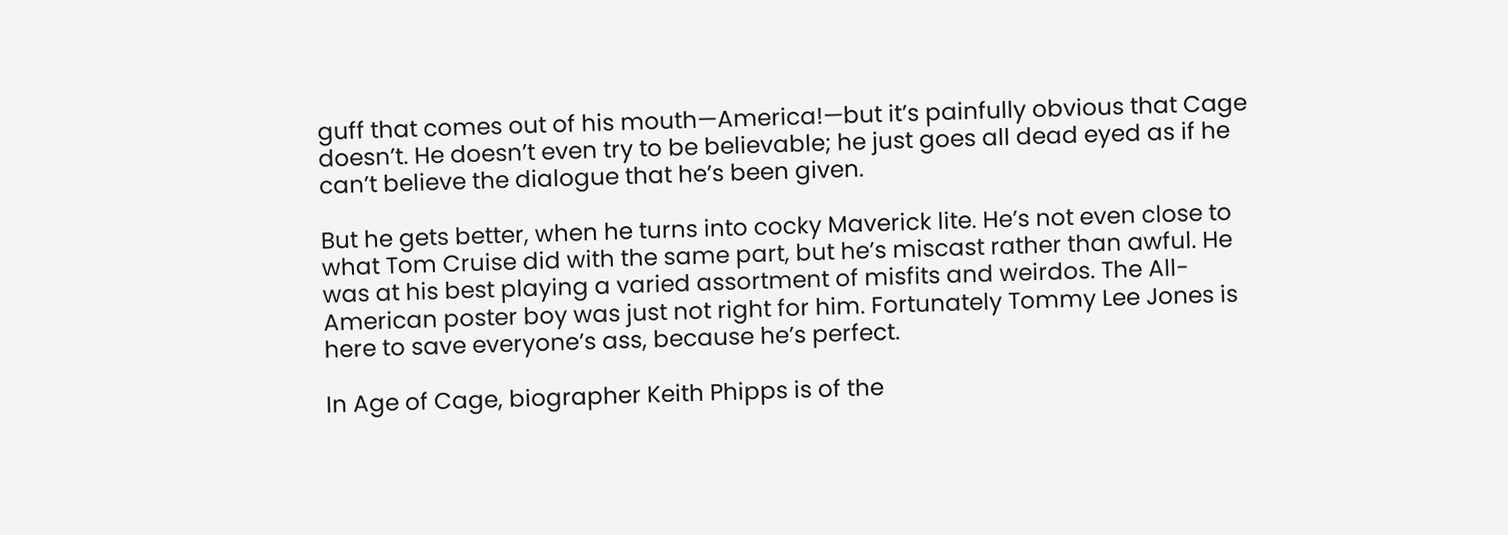guff that comes out of his mouth—America!—but it’s painfully obvious that Cage doesn’t. He doesn’t even try to be believable; he just goes all dead eyed as if he can’t believe the dialogue that he’s been given.

But he gets better, when he turns into cocky Maverick lite. He’s not even close to what Tom Cruise did with the same part, but he’s miscast rather than awful. He was at his best playing a varied assortment of misfits and weirdos. The All-American poster boy was just not right for him. Fortunately Tommy Lee Jones is here to save everyone’s ass, because he’s perfect.

In Age of Cage, biographer Keith Phipps is of the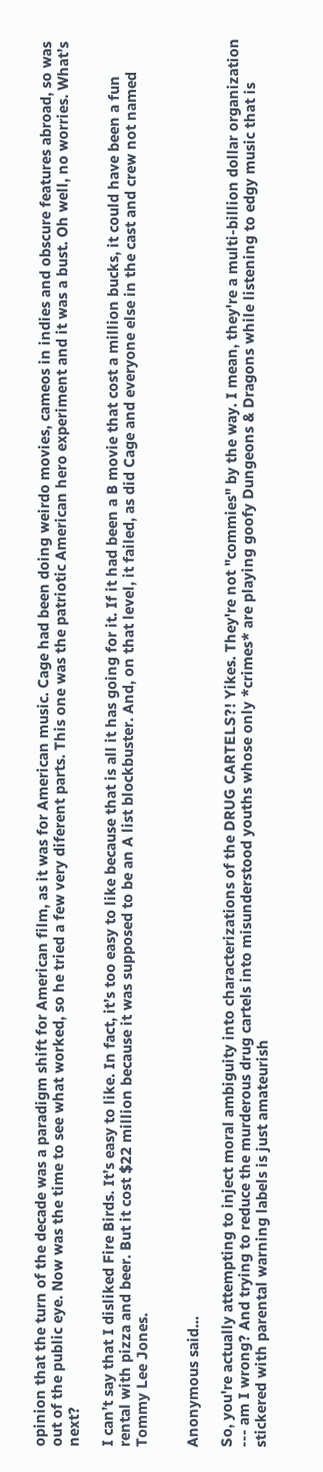opinion that the turn of the decade was a paradigm shift for American film, as it was for American music. Cage had been doing weirdo movies, cameos in indies and obscure features abroad, so was out of the public eye. Now was the time to see what worked, so he tried a few very diferent parts. This one was the patriotic American hero experiment and it was a bust. Oh well, no worries. What’s next?

I can’t say that I disliked Fire Birds. It’s easy to like. In fact, it’s too easy to like because that is all it has going for it. If it had been a B movie that cost a million bucks, it could have been a fun rental with pizza and beer. But it cost $22 million because it was supposed to be an A list blockbuster. And, on that level, it failed, as did Cage and everyone else in the cast and crew not named Tommy Lee Jones.


Anonymous said...

So, you're actually attempting to inject moral ambiguity into characterizations of the DRUG CARTELS?! Yikes. They're not "commies" by the way. I mean, they're a multi-billion dollar organization --- am I wrong? And trying to reduce the murderous drug cartels into misunderstood youths whose only *crimes* are playing goofy Dungeons & Dragons while listening to edgy music that is stickered with parental warning labels is just amateurish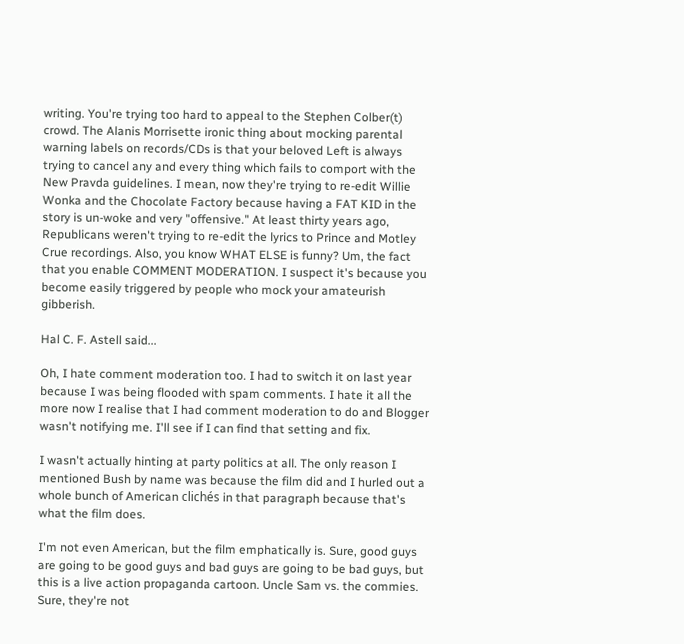writing. You're trying too hard to appeal to the Stephen Colber(t) crowd. The Alanis Morrisette ironic thing about mocking parental warning labels on records/CDs is that your beloved Left is always trying to cancel any and every thing which fails to comport with the New Pravda guidelines. I mean, now they're trying to re-edit Willie Wonka and the Chocolate Factory because having a FAT KID in the story is un-woke and very "offensive." At least thirty years ago, Republicans weren't trying to re-edit the lyrics to Prince and Motley Crue recordings. Also, you know WHAT ELSE is funny? Um, the fact that you enable COMMENT MODERATION. I suspect it's because you become easily triggered by people who mock your amateurish gibberish.

Hal C. F. Astell said...

Oh, I hate comment moderation too. I had to switch it on last year because I was being flooded with spam comments. I hate it all the more now I realise that I had comment moderation to do and Blogger wasn't notifying me. I'll see if I can find that setting and fix.

I wasn't actually hinting at party politics at all. The only reason I mentioned Bush by name was because the film did and I hurled out a whole bunch of American clichés in that paragraph because that's what the film does.

I'm not even American, but the film emphatically is. Sure, good guys are going to be good guys and bad guys are going to be bad guys, but this is a live action propaganda cartoon. Uncle Sam vs. the commies. Sure, they're not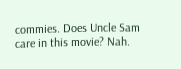commies. Does Uncle Sam care in this movie? Nah.